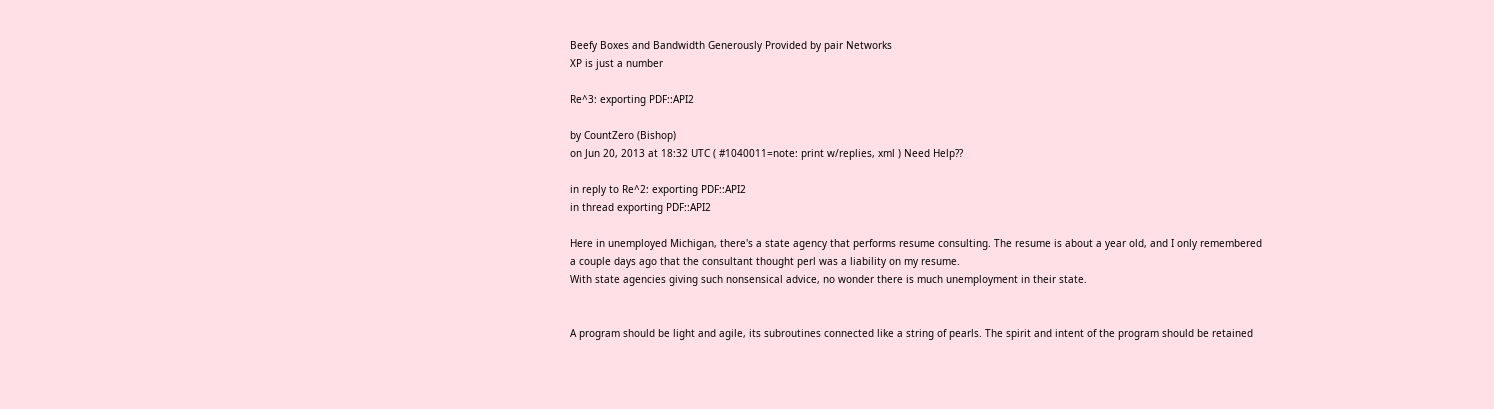Beefy Boxes and Bandwidth Generously Provided by pair Networks
XP is just a number

Re^3: exporting PDF::API2

by CountZero (Bishop)
on Jun 20, 2013 at 18:32 UTC ( #1040011=note: print w/replies, xml ) Need Help??

in reply to Re^2: exporting PDF::API2
in thread exporting PDF::API2

Here in unemployed Michigan, there's a state agency that performs resume consulting. The resume is about a year old, and I only remembered a couple days ago that the consultant thought perl was a liability on my resume.
With state agencies giving such nonsensical advice, no wonder there is much unemployment in their state.


A program should be light and agile, its subroutines connected like a string of pearls. The spirit and intent of the program should be retained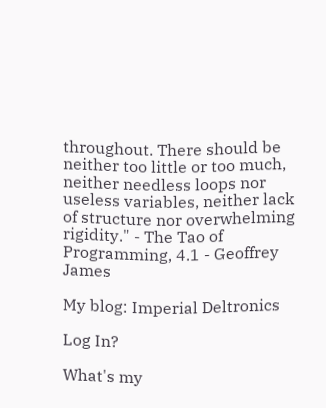throughout. There should be neither too little or too much, neither needless loops nor useless variables, neither lack of structure nor overwhelming rigidity." - The Tao of Programming, 4.1 - Geoffrey James

My blog: Imperial Deltronics

Log In?

What's my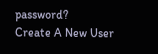password?
Create A New User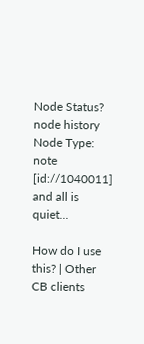Node Status?
node history
Node Type: note [id://1040011]
and all is quiet...

How do I use this? | Other CB clients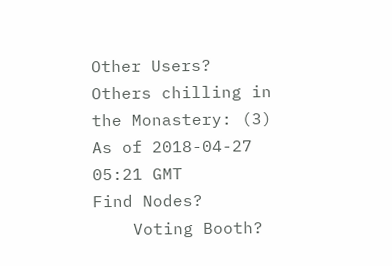Other Users?
Others chilling in the Monastery: (3)
As of 2018-04-27 05:21 GMT
Find Nodes?
    Voting Booth?